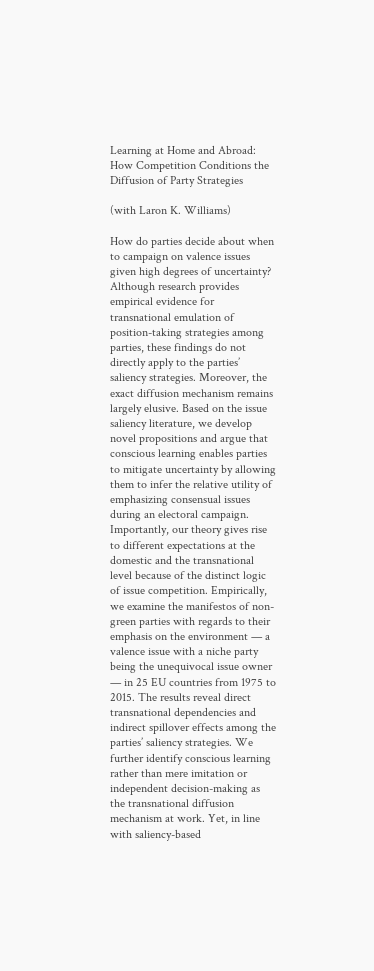Learning at Home and Abroad: How Competition Conditions the Diffusion of Party Strategies

(with Laron K. Williams)

How do parties decide about when to campaign on valence issues given high degrees of uncertainty? Although research provides empirical evidence for transnational emulation of position-taking strategies among parties, these findings do not directly apply to the parties’ saliency strategies. Moreover, the exact diffusion mechanism remains largely elusive. Based on the issue saliency literature, we develop novel propositions and argue that conscious learning enables parties to mitigate uncertainty by allowing them to infer the relative utility of emphasizing consensual issues during an electoral campaign. Importantly, our theory gives rise to different expectations at the domestic and the transnational level because of the distinct logic of issue competition. Empirically, we examine the manifestos of non-green parties with regards to their emphasis on the environment — a valence issue with a niche party being the unequivocal issue owner — in 25 EU countries from 1975 to 2015. The results reveal direct transnational dependencies and indirect spillover effects among the parties’ saliency strategies. We further identify conscious learning rather than mere imitation or independent decision-making as the transnational diffusion mechanism at work. Yet, in line with saliency-based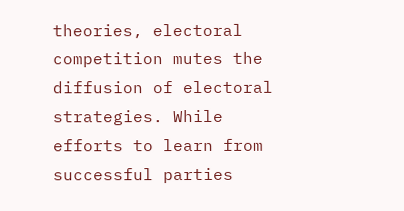theories, electoral competition mutes the diffusion of electoral strategies. While efforts to learn from successful parties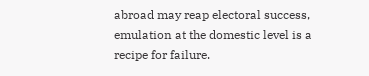abroad may reap electoral success, emulation at the domestic level is a recipe for failure.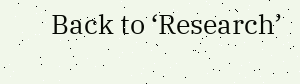Back to ‘Research’